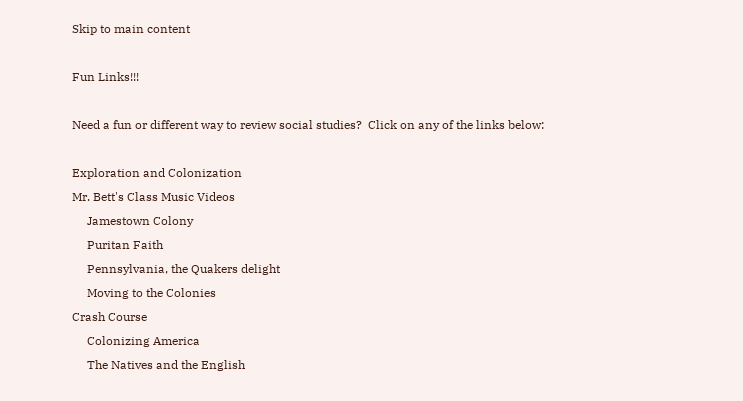Skip to main content

Fun Links!!!

Need a fun or different way to review social studies?  Click on any of the links below:

Exploration and Colonization
Mr. Bett's Class Music Videos
     Jamestown Colony
     Puritan Faith
     Pennsylvania, the Quakers delight
     Moving to the Colonies
Crash Course
     Colonizing America
     The Natives and the English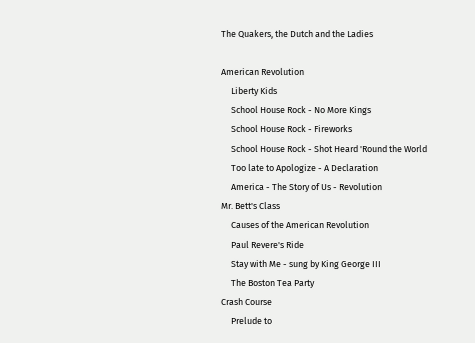The Quakers, the Dutch and the Ladies

American Revolution
     Liberty Kids
     School House Rock - No More Kings
     School House Rock - Fireworks
     School House Rock - Shot Heard 'Round the World
     Too late to Apologize - A Declaration
     America - The Story of Us - Revolution
Mr. Bett's Class
     Causes of the American Revolution
     Paul Revere's Ride
     Stay with Me - sung by King George III
     The Boston Tea Party
Crash Course
     Prelude to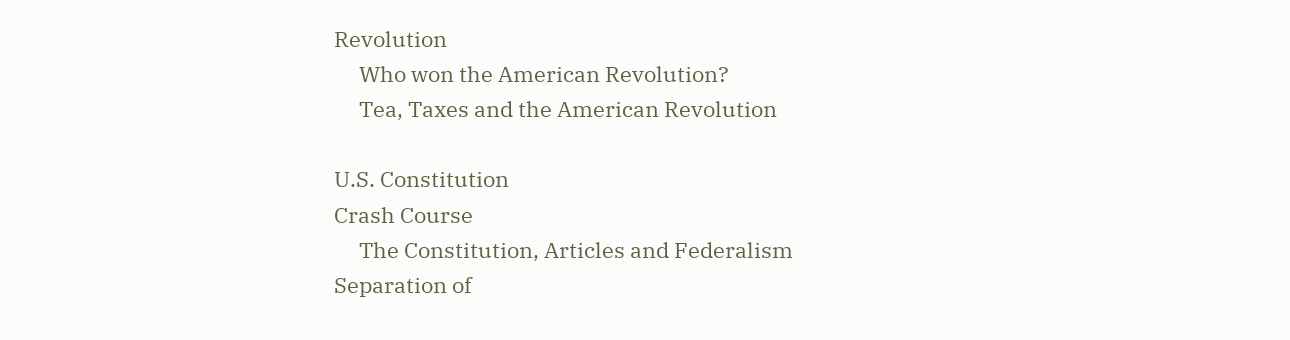Revolution
     Who won the American Revolution?
     Tea, Taxes and the American Revolution

U.S. Constitution
Crash Course
     The Constitution, Articles and Federalism
Separation of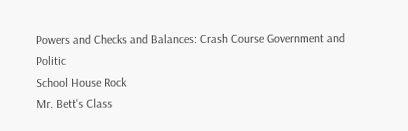Powers and Checks and Balances: Crash Course Government and Politic
School House Rock
Mr. Bett's Class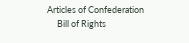Articles of Confederation
     Bill of Rights